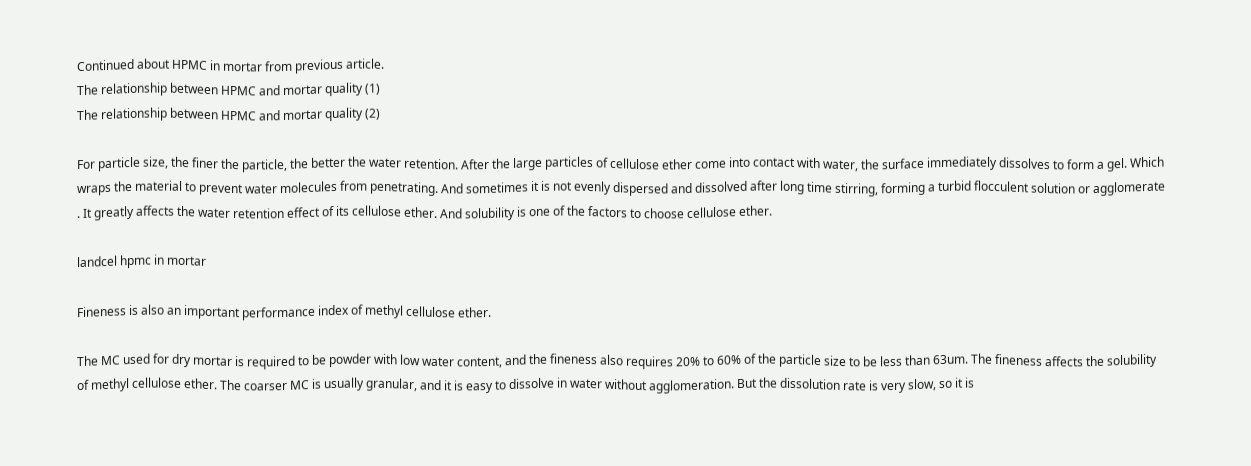Continued about HPMC in mortar from previous article.
The relationship between HPMC and mortar quality (1)
The relationship between HPMC and mortar quality (2)

For particle size, the finer the particle, the better the water retention. After the large particles of cellulose ether come into contact with water, the surface immediately dissolves to form a gel. Which wraps the material to prevent water molecules from penetrating. And sometimes it is not evenly dispersed and dissolved after long time stirring, forming a turbid flocculent solution or agglomerate . It greatly affects the water retention effect of its cellulose ether. And solubility is one of the factors to choose cellulose ether.

landcel hpmc in mortar

Fineness is also an important performance index of methyl cellulose ether.

The MC used for dry mortar is required to be powder with low water content, and the fineness also requires 20% to 60% of the particle size to be less than 63um. The fineness affects the solubility of methyl cellulose ether. The coarser MC is usually granular, and it is easy to dissolve in water without agglomeration. But the dissolution rate is very slow, so it is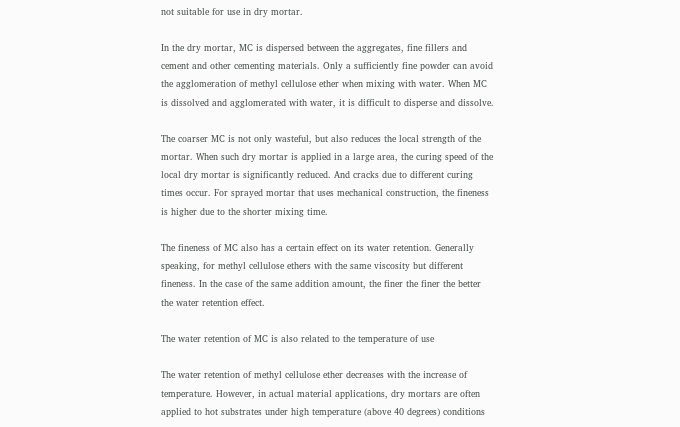not suitable for use in dry mortar.

In the dry mortar, MC is dispersed between the aggregates, fine fillers and cement and other cementing materials. Only a sufficiently fine powder can avoid the agglomeration of methyl cellulose ether when mixing with water. When MC is dissolved and agglomerated with water, it is difficult to disperse and dissolve.

The coarser MC is not only wasteful, but also reduces the local strength of the mortar. When such dry mortar is applied in a large area, the curing speed of the local dry mortar is significantly reduced. And cracks due to different curing times occur. For sprayed mortar that uses mechanical construction, the fineness is higher due to the shorter mixing time.

The fineness of MC also has a certain effect on its water retention. Generally speaking, for methyl cellulose ethers with the same viscosity but different fineness. In the case of the same addition amount, the finer the finer the better the water retention effect.

The water retention of MC is also related to the temperature of use

The water retention of methyl cellulose ether decreases with the increase of temperature. However, in actual material applications, dry mortars are often applied to hot substrates under high temperature (above 40 degrees) conditions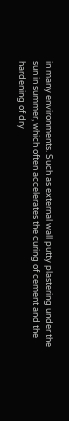in many environments. Such as external wall putty plastering under the sun in summer, which often accelerates the curing of cement and the hardening of dry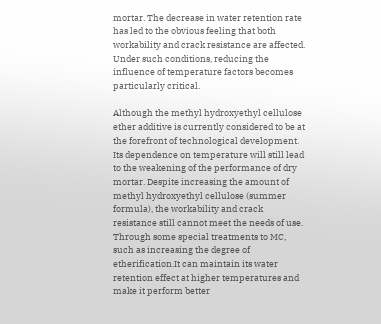mortar. The decrease in water retention rate has led to the obvious feeling that both workability and crack resistance are affected. Under such conditions, reducing the influence of temperature factors becomes particularly critical.

Although the methyl hydroxyethyl cellulose ether additive is currently considered to be at the forefront of technological development. Its dependence on temperature will still lead to the weakening of the performance of dry mortar. Despite increasing the amount of methyl hydroxyethyl cellulose (summer formula), the workability and crack resistance still cannot meet the needs of use. Through some special treatments to MC, such as increasing the degree of etherification.It can maintain its water retention effect at higher temperatures and make it perform better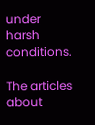under harsh conditions.

The articles about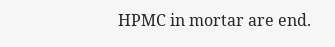HPMC in mortar are end.